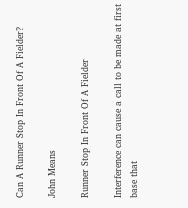Can A Runner Stop In Front Of A Fielder?

John Means

Runner Stop In Front Of A Fielder

Interference can cause a call to be made at first base that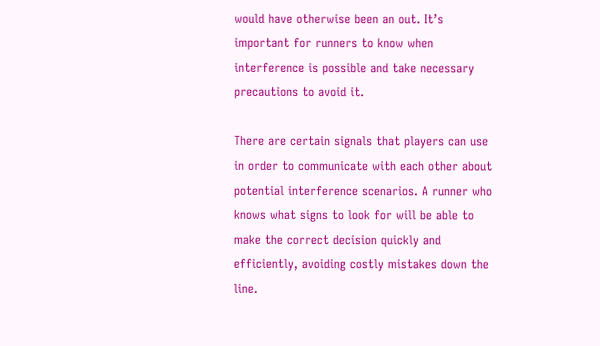would have otherwise been an out. It’s important for runners to know when interference is possible and take necessary precautions to avoid it.

There are certain signals that players can use in order to communicate with each other about potential interference scenarios. A runner who knows what signs to look for will be able to make the correct decision quickly and efficiently, avoiding costly mistakes down the line.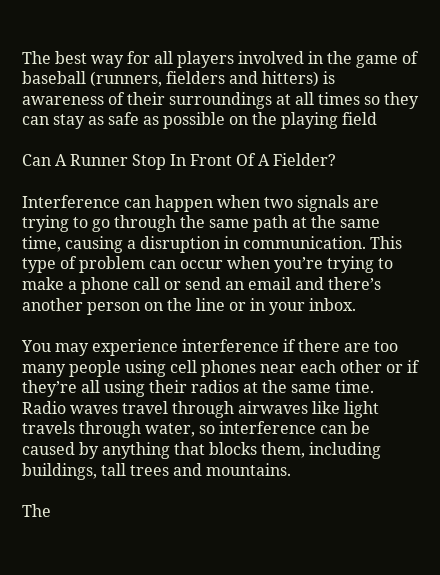The best way for all players involved in the game of baseball (runners, fielders and hitters) is awareness of their surroundings at all times so they can stay as safe as possible on the playing field

Can A Runner Stop In Front Of A Fielder?

Interference can happen when two signals are trying to go through the same path at the same time, causing a disruption in communication. This type of problem can occur when you’re trying to make a phone call or send an email and there’s another person on the line or in your inbox.

You may experience interference if there are too many people using cell phones near each other or if they’re all using their radios at the same time. Radio waves travel through airwaves like light travels through water, so interference can be caused by anything that blocks them, including buildings, tall trees and mountains.

The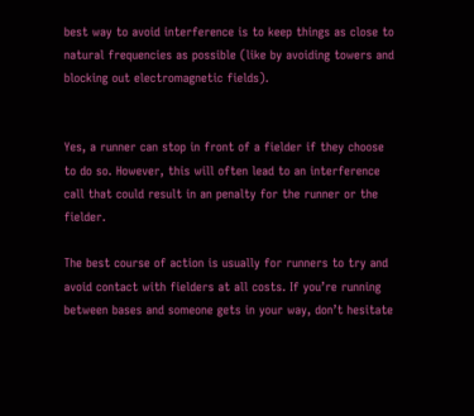best way to avoid interference is to keep things as close to natural frequencies as possible (like by avoiding towers and blocking out electromagnetic fields).


Yes, a runner can stop in front of a fielder if they choose to do so. However, this will often lead to an interference call that could result in an penalty for the runner or the fielder.

The best course of action is usually for runners to try and avoid contact with fielders at all costs. If you’re running between bases and someone gets in your way, don’t hesitate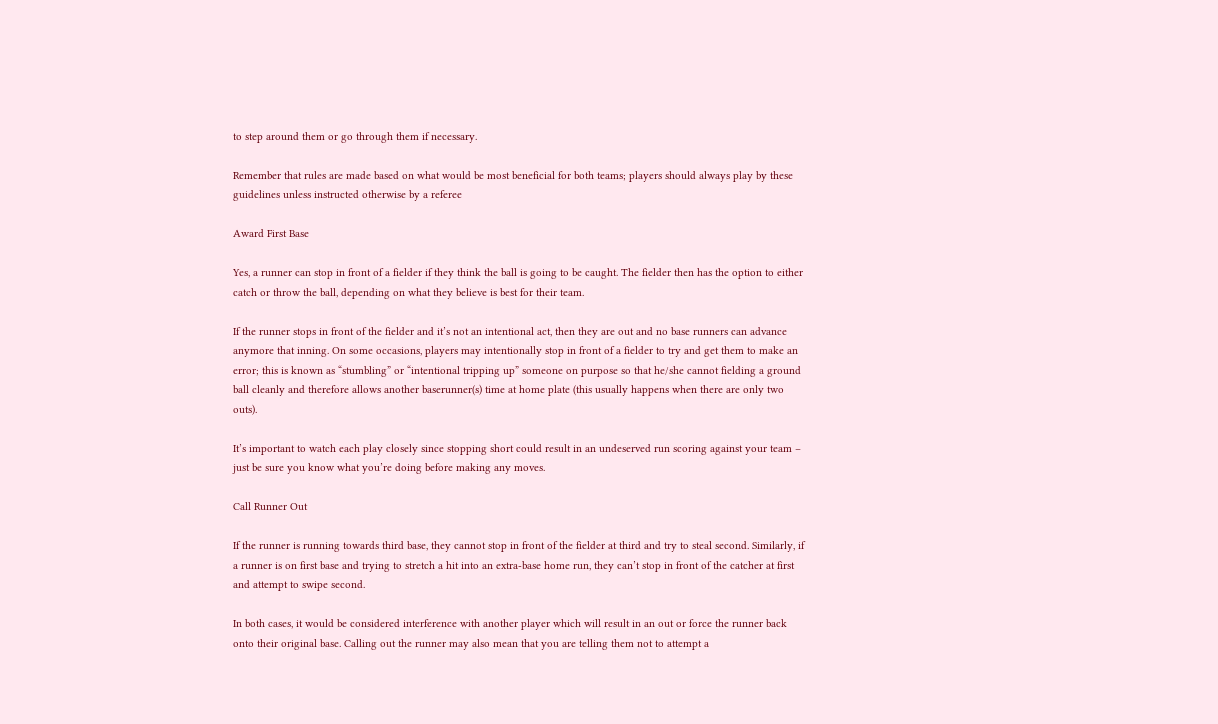to step around them or go through them if necessary.

Remember that rules are made based on what would be most beneficial for both teams; players should always play by these guidelines unless instructed otherwise by a referee

Award First Base

Yes, a runner can stop in front of a fielder if they think the ball is going to be caught. The fielder then has the option to either catch or throw the ball, depending on what they believe is best for their team.

If the runner stops in front of the fielder and it’s not an intentional act, then they are out and no base runners can advance anymore that inning. On some occasions, players may intentionally stop in front of a fielder to try and get them to make an error; this is known as “stumbling” or “intentional tripping up” someone on purpose so that he/she cannot fielding a ground ball cleanly and therefore allows another baserunner(s) time at home plate (this usually happens when there are only two outs).

It’s important to watch each play closely since stopping short could result in an undeserved run scoring against your team – just be sure you know what you’re doing before making any moves.

Call Runner Out

If the runner is running towards third base, they cannot stop in front of the fielder at third and try to steal second. Similarly, if a runner is on first base and trying to stretch a hit into an extra-base home run, they can’t stop in front of the catcher at first and attempt to swipe second.

In both cases, it would be considered interference with another player which will result in an out or force the runner back onto their original base. Calling out the runner may also mean that you are telling them not to attempt a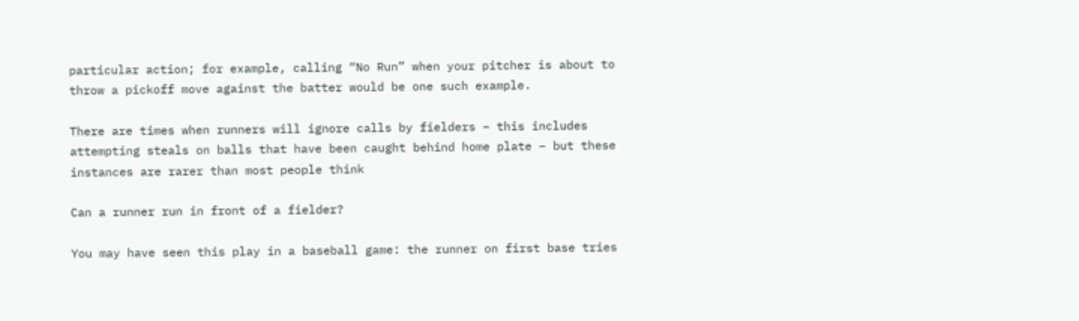particular action; for example, calling “No Run” when your pitcher is about to throw a pickoff move against the batter would be one such example.

There are times when runners will ignore calls by fielders – this includes attempting steals on balls that have been caught behind home plate – but these instances are rarer than most people think

Can a runner run in front of a fielder?

You may have seen this play in a baseball game: the runner on first base tries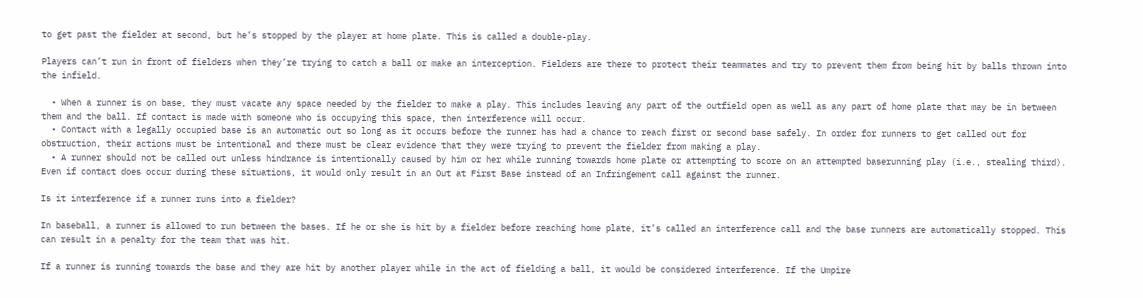to get past the fielder at second, but he’s stopped by the player at home plate. This is called a double-play.

Players can’t run in front of fielders when they’re trying to catch a ball or make an interception. Fielders are there to protect their teammates and try to prevent them from being hit by balls thrown into the infield.

  • When a runner is on base, they must vacate any space needed by the fielder to make a play. This includes leaving any part of the outfield open as well as any part of home plate that may be in between them and the ball. If contact is made with someone who is occupying this space, then interference will occur.
  • Contact with a legally occupied base is an automatic out so long as it occurs before the runner has had a chance to reach first or second base safely. In order for runners to get called out for obstruction, their actions must be intentional and there must be clear evidence that they were trying to prevent the fielder from making a play.
  • A runner should not be called out unless hindrance is intentionally caused by him or her while running towards home plate or attempting to score on an attempted baserunning play (i.e., stealing third). Even if contact does occur during these situations, it would only result in an Out at First Base instead of an Infringement call against the runner.

Is it interference if a runner runs into a fielder?

In baseball, a runner is allowed to run between the bases. If he or she is hit by a fielder before reaching home plate, it’s called an interference call and the base runners are automatically stopped. This can result in a penalty for the team that was hit.

If a runner is running towards the base and they are hit by another player while in the act of fielding a ball, it would be considered interference. If the Umpire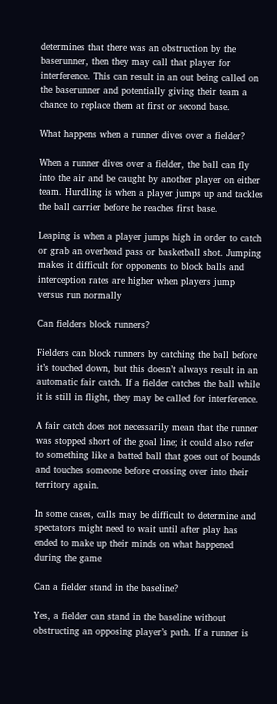determines that there was an obstruction by the baserunner, then they may call that player for interference. This can result in an out being called on the baserunner and potentially giving their team a chance to replace them at first or second base.

What happens when a runner dives over a fielder?

When a runner dives over a fielder, the ball can fly into the air and be caught by another player on either team. Hurdling is when a player jumps up and tackles the ball carrier before he reaches first base.

Leaping is when a player jumps high in order to catch or grab an overhead pass or basketball shot. Jumping makes it difficult for opponents to block balls and interception rates are higher when players jump versus run normally

Can fielders block runners?

Fielders can block runners by catching the ball before it’s touched down, but this doesn’t always result in an automatic fair catch. If a fielder catches the ball while it is still in flight, they may be called for interference.

A fair catch does not necessarily mean that the runner was stopped short of the goal line; it could also refer to something like a batted ball that goes out of bounds and touches someone before crossing over into their territory again.

In some cases, calls may be difficult to determine and spectators might need to wait until after play has ended to make up their minds on what happened during the game

Can a fielder stand in the baseline?

Yes, a fielder can stand in the baseline without obstructing an opposing player’s path. If a runner is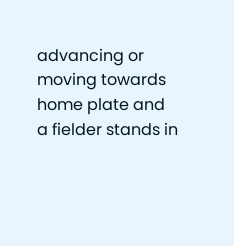advancing or moving towards home plate and a fielder stands in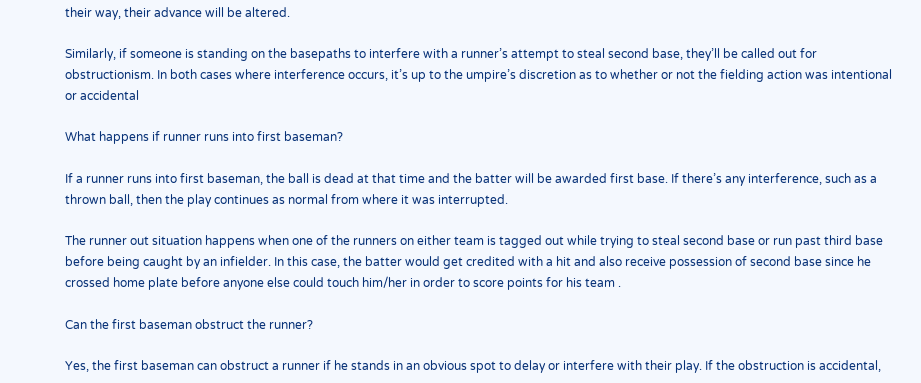their way, their advance will be altered.

Similarly, if someone is standing on the basepaths to interfere with a runner’s attempt to steal second base, they’ll be called out for obstructionism. In both cases where interference occurs, it’s up to the umpire’s discretion as to whether or not the fielding action was intentional or accidental

What happens if runner runs into first baseman?

If a runner runs into first baseman, the ball is dead at that time and the batter will be awarded first base. If there’s any interference, such as a thrown ball, then the play continues as normal from where it was interrupted.

The runner out situation happens when one of the runners on either team is tagged out while trying to steal second base or run past third base before being caught by an infielder. In this case, the batter would get credited with a hit and also receive possession of second base since he crossed home plate before anyone else could touch him/her in order to score points for his team .

Can the first baseman obstruct the runner?

Yes, the first baseman can obstruct a runner if he stands in an obvious spot to delay or interfere with their play. If the obstruction is accidental,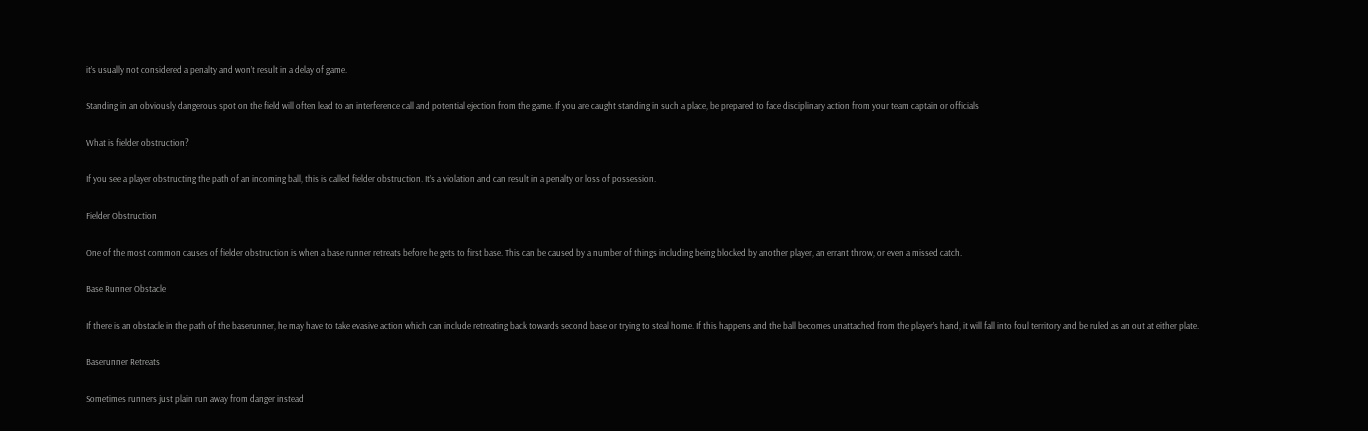it’s usually not considered a penalty and won’t result in a delay of game.

Standing in an obviously dangerous spot on the field will often lead to an interference call and potential ejection from the game. If you are caught standing in such a place, be prepared to face disciplinary action from your team captain or officials

What is fielder obstruction?

If you see a player obstructing the path of an incoming ball, this is called fielder obstruction. It’s a violation and can result in a penalty or loss of possession.

Fielder Obstruction

One of the most common causes of fielder obstruction is when a base runner retreats before he gets to first base. This can be caused by a number of things including being blocked by another player, an errant throw, or even a missed catch.

Base Runner Obstacle

If there is an obstacle in the path of the baserunner, he may have to take evasive action which can include retreating back towards second base or trying to steal home. If this happens and the ball becomes unattached from the player’s hand, it will fall into foul territory and be ruled as an out at either plate.

Baserunner Retreats

Sometimes runners just plain run away from danger instead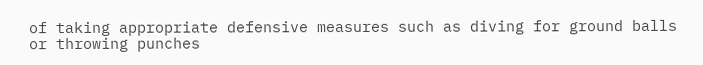of taking appropriate defensive measures such as diving for ground balls or throwing punches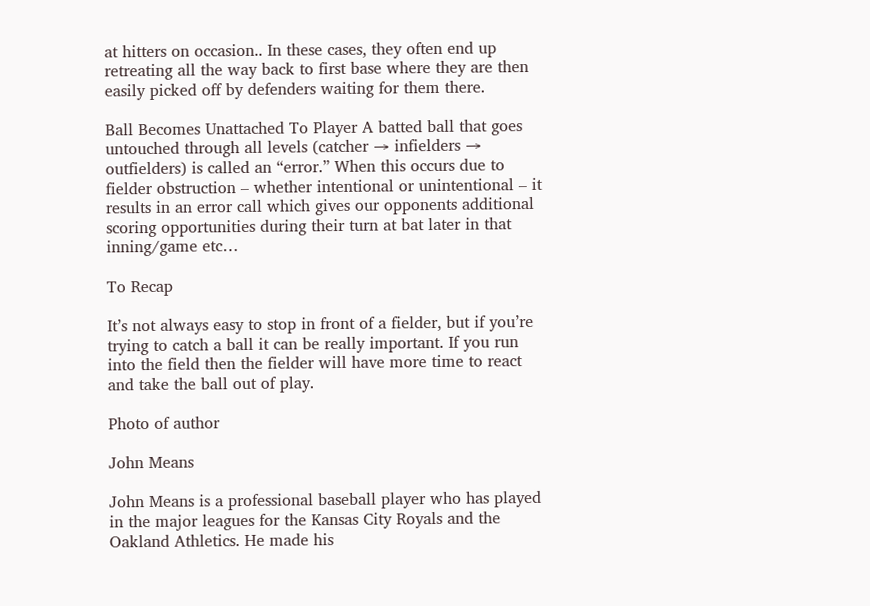at hitters on occasion.. In these cases, they often end up retreating all the way back to first base where they are then easily picked off by defenders waiting for them there.

Ball Becomes Unattached To Player A batted ball that goes untouched through all levels (catcher → infielders → outfielders) is called an “error.” When this occurs due to fielder obstruction – whether intentional or unintentional – it results in an error call which gives our opponents additional scoring opportunities during their turn at bat later in that inning/game etc…

To Recap

It’s not always easy to stop in front of a fielder, but if you’re trying to catch a ball it can be really important. If you run into the field then the fielder will have more time to react and take the ball out of play.

Photo of author

John Means

John Means is a professional baseball player who has played in the major leagues for the Kansas City Royals and the Oakland Athletics. He made his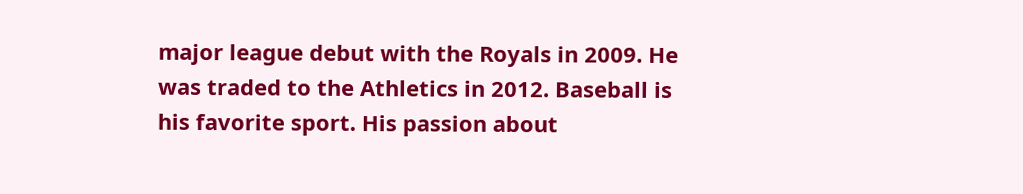major league debut with the Royals in 2009. He was traded to the Athletics in 2012. Baseball is his favorite sport. His passion about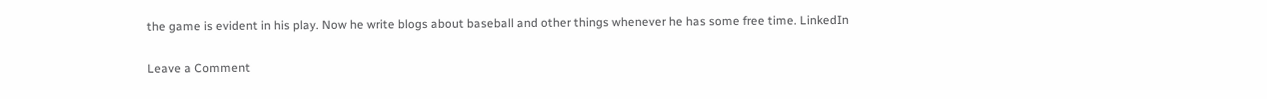the game is evident in his play. Now he write blogs about baseball and other things whenever he has some free time. LinkedIn

Leave a Comment